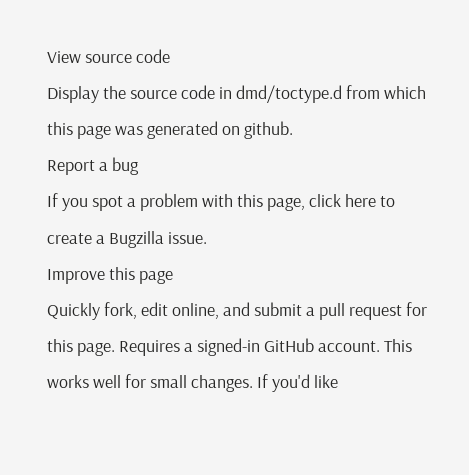View source code
Display the source code in dmd/toctype.d from which this page was generated on github.
Report a bug
If you spot a problem with this page, click here to create a Bugzilla issue.
Improve this page
Quickly fork, edit online, and submit a pull request for this page. Requires a signed-in GitHub account. This works well for small changes. If you'd like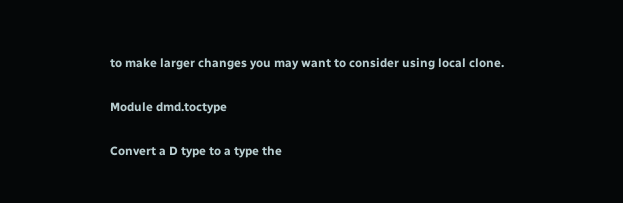to make larger changes you may want to consider using local clone.

Module dmd.toctype

Convert a D type to a type the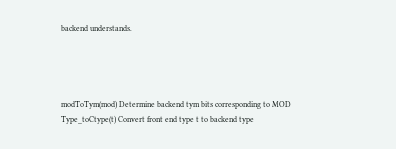backend understands.




modToTym(mod) Determine backend tym bits corresponding to MOD
Type_toCtype(t) Convert front end type t to backend type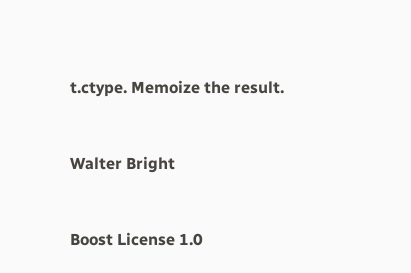t.ctype. Memoize the result.


Walter Bright


Boost License 1.0